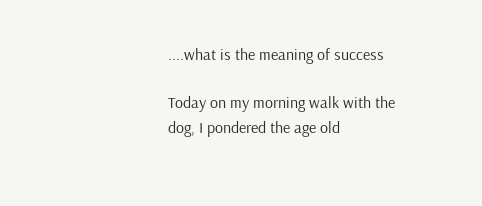....what is the meaning of success

Today on my morning walk with the dog, I pondered the age old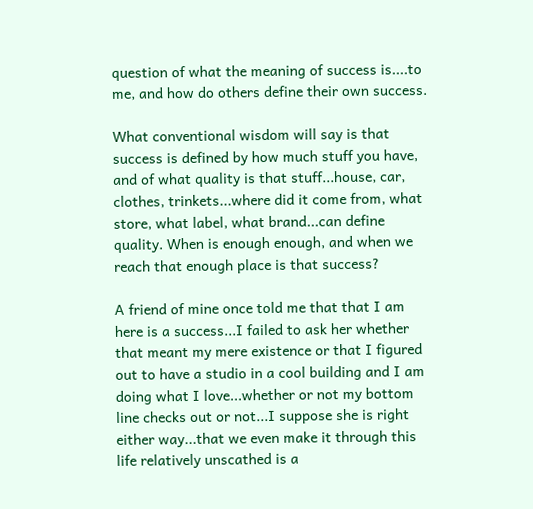question of what the meaning of success is....to me, and how do others define their own success.

What conventional wisdom will say is that success is defined by how much stuff you have, and of what quality is that stuff...house, car, clothes, trinkets...where did it come from, what store, what label, what brand...can define quality. When is enough enough, and when we reach that enough place is that success?

A friend of mine once told me that that I am here is a success...I failed to ask her whether that meant my mere existence or that I figured out to have a studio in a cool building and I am doing what I love...whether or not my bottom line checks out or not...I suppose she is right either way...that we even make it through this life relatively unscathed is a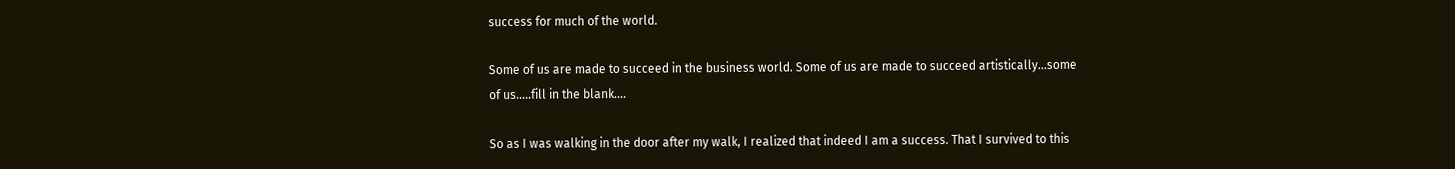success for much of the world.

Some of us are made to succeed in the business world. Some of us are made to succeed artistically...some of us.....fill in the blank....

So as I was walking in the door after my walk, I realized that indeed I am a success. That I survived to this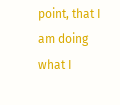point, that I am doing what I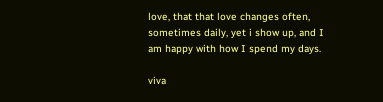love, that that love changes often, sometimes daily, yet i show up, and I am happy with how I spend my days.

viva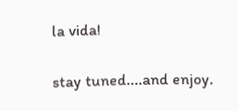la vida!

stay tuned....and enjoy.